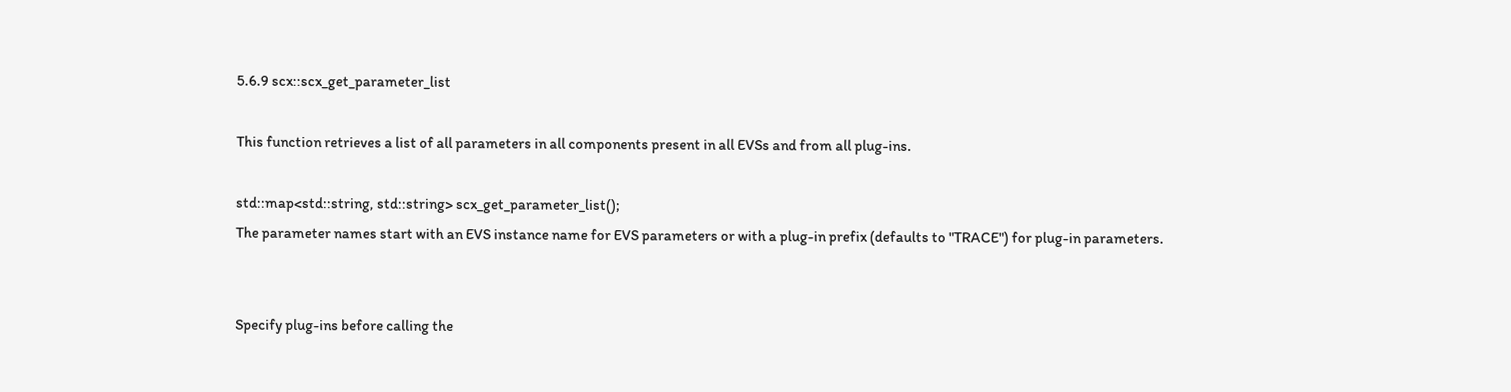5.6.9 scx::scx_get_parameter_list

This function retrieves a list of all parameters in all components present in all EVSs and from all plug-ins.

std::map<std::string, std::string> scx_get_parameter_list();
The parameter names start with an EVS instance name for EVS parameters or with a plug-in prefix (defaults to "TRACE") for plug-in parameters.


Specify plug-ins before calling the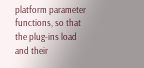platform parameter functions, so that the plug-ins load and their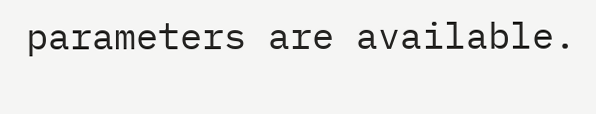parameters are available.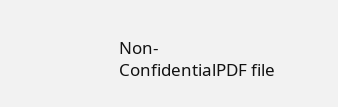Non-ConfidentialPDF file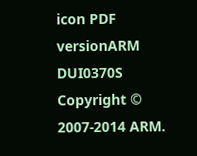icon PDF versionARM DUI0370S
Copyright © 2007-2014 ARM.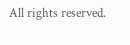All rights reserved.